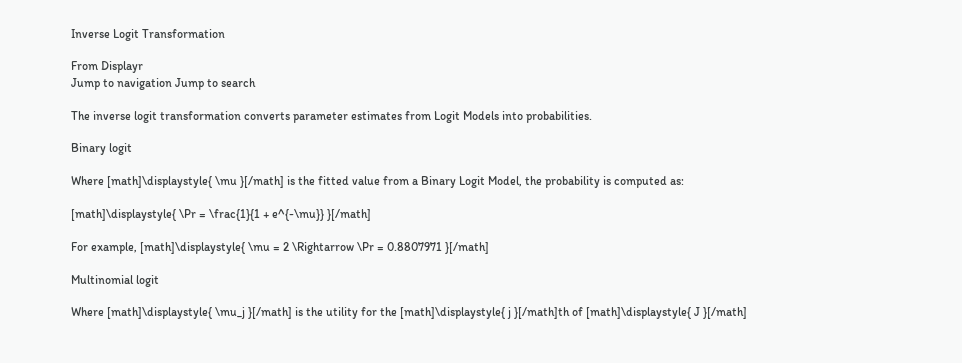Inverse Logit Transformation

From Displayr
Jump to navigation Jump to search

The inverse logit transformation converts parameter estimates from Logit Models into probabilities.

Binary logit

Where [math]\displaystyle{ \mu }[/math] is the fitted value from a Binary Logit Model, the probability is computed as:

[math]\displaystyle{ \Pr = \frac{1}{1 + e^{-\mu}} }[/math]

For example, [math]\displaystyle{ \mu = 2 \Rightarrow \Pr = 0.8807971 }[/math]

Multinomial logit

Where [math]\displaystyle{ \mu_j }[/math] is the utility for the [math]\displaystyle{ j }[/math]th of [math]\displaystyle{ J }[/math]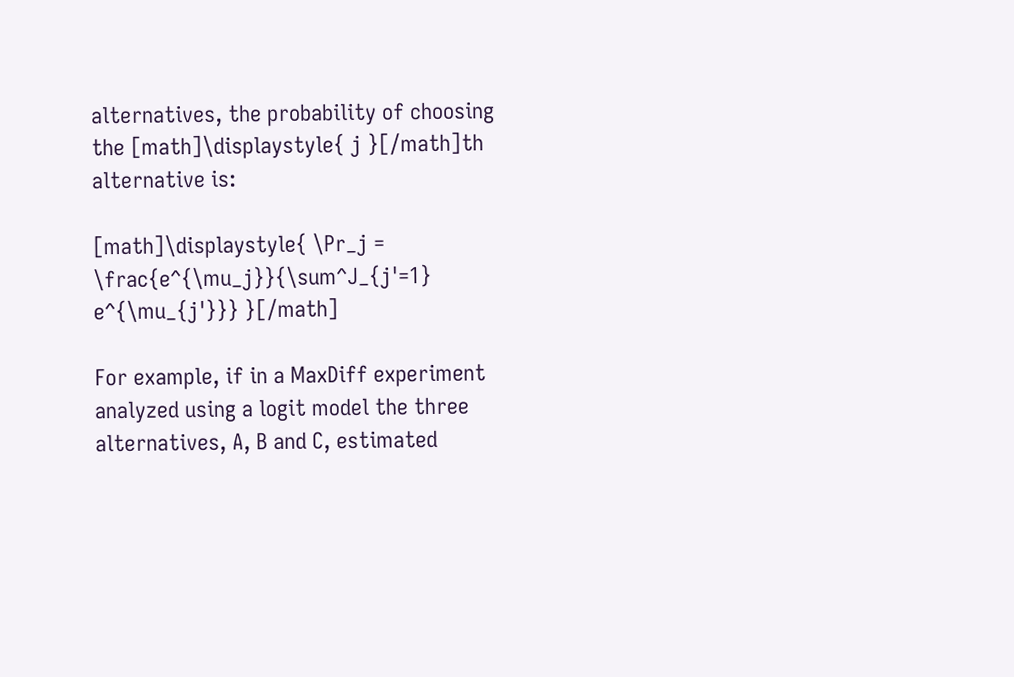alternatives, the probability of choosing the [math]\displaystyle{ j }[/math]th alternative is:

[math]\displaystyle{ \Pr_j = \frac{e^{\mu_j}}{\sum^J_{j'=1} e^{\mu_{j'}}} }[/math]

For example, if in a MaxDiff experiment analyzed using a logit model the three alternatives, A, B and C, estimated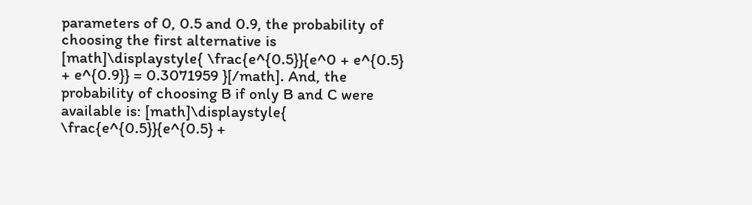parameters of 0, 0.5 and 0.9, the probability of choosing the first alternative is [math]\displaystyle{ \frac{e^{0.5}}{e^0 + e^{0.5} + e^{0.9}} = 0.3071959 }[/math]. And, the probability of choosing B if only B and C were available is: [math]\displaystyle{ \frac{e^{0.5}}{e^{0.5} +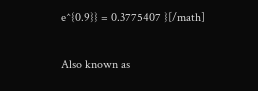e^{0.9}} = 0.3775407 }[/math]

Also known as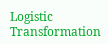Logistic Transformation